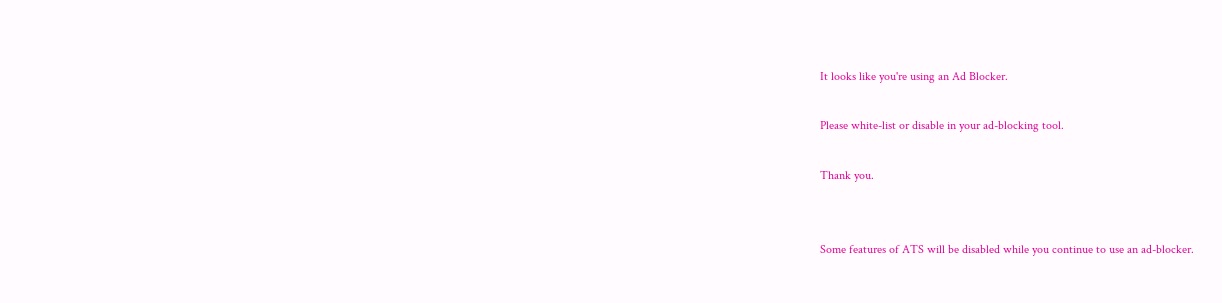It looks like you're using an Ad Blocker.

Please white-list or disable in your ad-blocking tool.

Thank you.


Some features of ATS will be disabled while you continue to use an ad-blocker.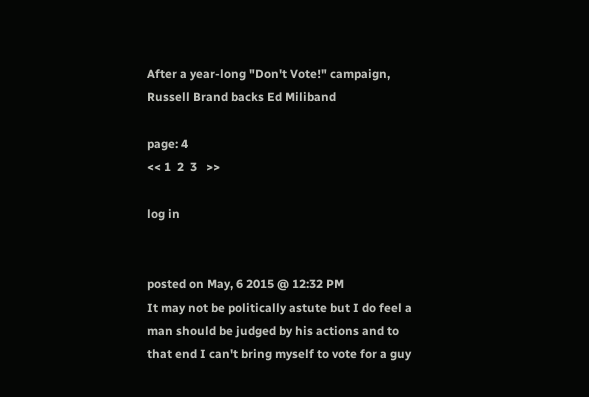After a year-long "Don't Vote!" campaign, Russell Brand backs Ed Miliband

page: 4
<< 1  2  3   >>

log in


posted on May, 6 2015 @ 12:32 PM
It may not be politically astute but I do feel a man should be judged by his actions and to that end I can't bring myself to vote for a guy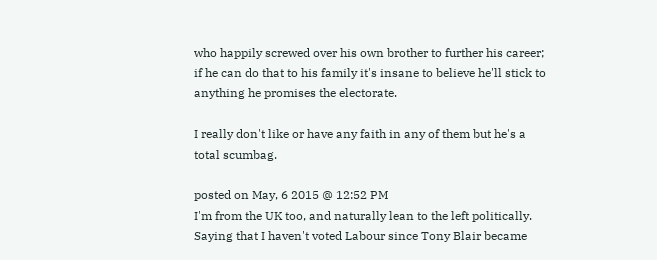who happily screwed over his own brother to further his career; if he can do that to his family it's insane to believe he'll stick to anything he promises the electorate.

I really don't like or have any faith in any of them but he's a total scumbag.

posted on May, 6 2015 @ 12:52 PM
I'm from the UK too, and naturally lean to the left politically. Saying that I haven't voted Labour since Tony Blair became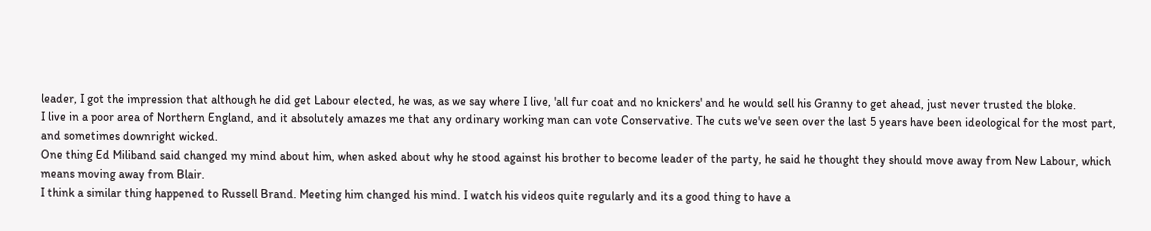leader, I got the impression that although he did get Labour elected, he was, as we say where I live, 'all fur coat and no knickers' and he would sell his Granny to get ahead, just never trusted the bloke.
I live in a poor area of Northern England, and it absolutely amazes me that any ordinary working man can vote Conservative. The cuts we've seen over the last 5 years have been ideological for the most part, and sometimes downright wicked.
One thing Ed Miliband said changed my mind about him, when asked about why he stood against his brother to become leader of the party, he said he thought they should move away from New Labour, which means moving away from Blair.
I think a similar thing happened to Russell Brand. Meeting him changed his mind. I watch his videos quite regularly and its a good thing to have a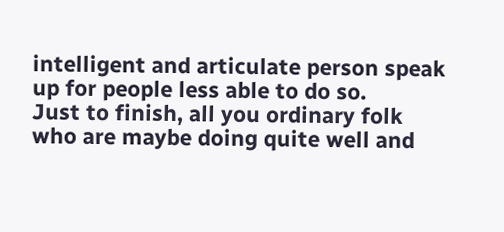intelligent and articulate person speak up for people less able to do so.
Just to finish, all you ordinary folk who are maybe doing quite well and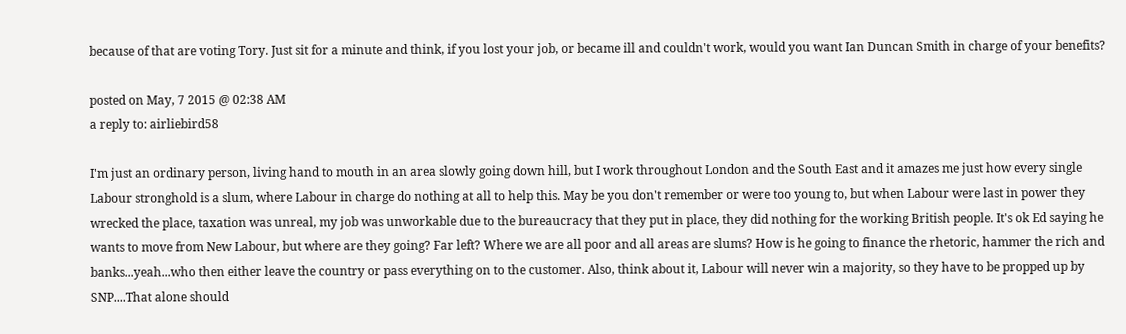because of that are voting Tory. Just sit for a minute and think, if you lost your job, or became ill and couldn't work, would you want Ian Duncan Smith in charge of your benefits?

posted on May, 7 2015 @ 02:38 AM
a reply to: airliebird58

I'm just an ordinary person, living hand to mouth in an area slowly going down hill, but I work throughout London and the South East and it amazes me just how every single Labour stronghold is a slum, where Labour in charge do nothing at all to help this. May be you don't remember or were too young to, but when Labour were last in power they wrecked the place, taxation was unreal, my job was unworkable due to the bureaucracy that they put in place, they did nothing for the working British people. It's ok Ed saying he wants to move from New Labour, but where are they going? Far left? Where we are all poor and all areas are slums? How is he going to finance the rhetoric, hammer the rich and banks...yeah...who then either leave the country or pass everything on to the customer. Also, think about it, Labour will never win a majority, so they have to be propped up by SNP....That alone should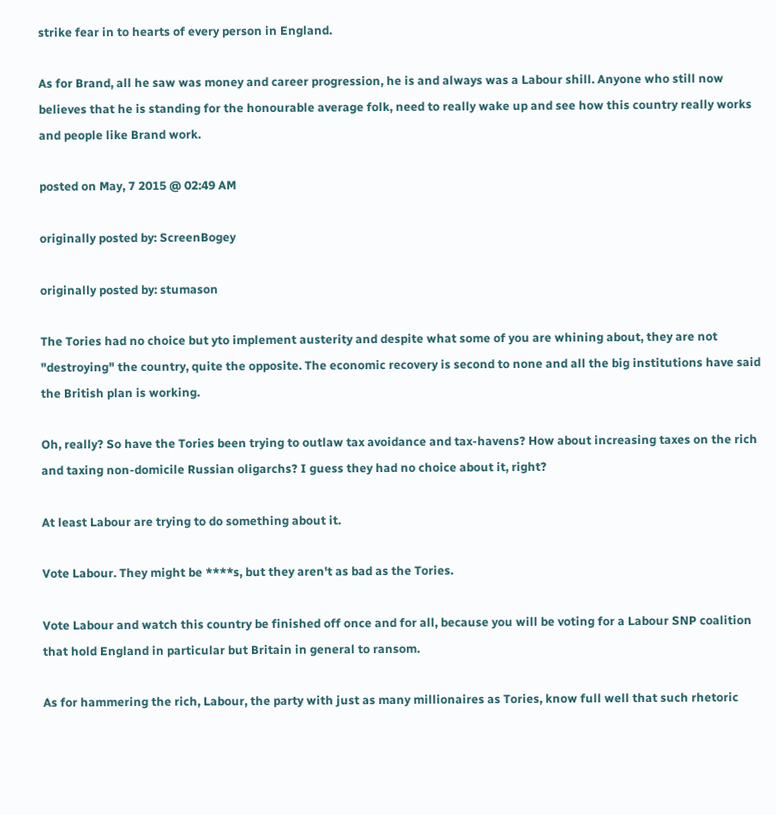strike fear in to hearts of every person in England.

As for Brand, all he saw was money and career progression, he is and always was a Labour shill. Anyone who still now believes that he is standing for the honourable average folk, need to really wake up and see how this country really works and people like Brand work.

posted on May, 7 2015 @ 02:49 AM

originally posted by: ScreenBogey

originally posted by: stumason

The Tories had no choice but yto implement austerity and despite what some of you are whining about, they are not "destroying" the country, quite the opposite. The economic recovery is second to none and all the big institutions have said the British plan is working.

Oh, really? So have the Tories been trying to outlaw tax avoidance and tax-havens? How about increasing taxes on the rich and taxing non-domicile Russian oligarchs? I guess they had no choice about it, right?

At least Labour are trying to do something about it.

Vote Labour. They might be ****s, but they aren't as bad as the Tories.

Vote Labour and watch this country be finished off once and for all, because you will be voting for a Labour SNP coalition that hold England in particular but Britain in general to ransom.

As for hammering the rich, Labour, the party with just as many millionaires as Tories, know full well that such rhetoric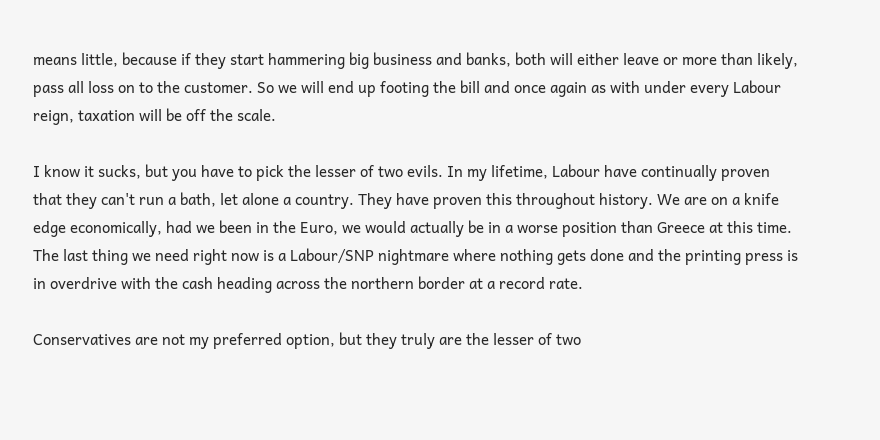means little, because if they start hammering big business and banks, both will either leave or more than likely, pass all loss on to the customer. So we will end up footing the bill and once again as with under every Labour reign, taxation will be off the scale.

I know it sucks, but you have to pick the lesser of two evils. In my lifetime, Labour have continually proven that they can't run a bath, let alone a country. They have proven this throughout history. We are on a knife edge economically, had we been in the Euro, we would actually be in a worse position than Greece at this time. The last thing we need right now is a Labour/SNP nightmare where nothing gets done and the printing press is in overdrive with the cash heading across the northern border at a record rate.

Conservatives are not my preferred option, but they truly are the lesser of two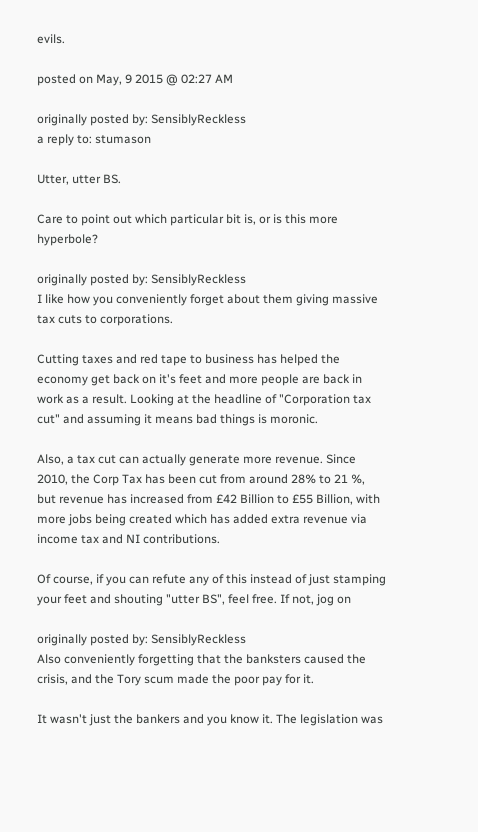evils.

posted on May, 9 2015 @ 02:27 AM

originally posted by: SensiblyReckless
a reply to: stumason

Utter, utter BS.

Care to point out which particular bit is, or is this more hyperbole?

originally posted by: SensiblyReckless
I like how you conveniently forget about them giving massive tax cuts to corporations.

Cutting taxes and red tape to business has helped the economy get back on it's feet and more people are back in work as a result. Looking at the headline of "Corporation tax cut" and assuming it means bad things is moronic.

Also, a tax cut can actually generate more revenue. Since 2010, the Corp Tax has been cut from around 28% to 21 %, but revenue has increased from £42 Billion to £55 Billion, with more jobs being created which has added extra revenue via income tax and NI contributions.

Of course, if you can refute any of this instead of just stamping your feet and shouting "utter BS", feel free. If not, jog on

originally posted by: SensiblyReckless
Also conveniently forgetting that the banksters caused the crisis, and the Tory scum made the poor pay for it.

It wasn't just the bankers and you know it. The legislation was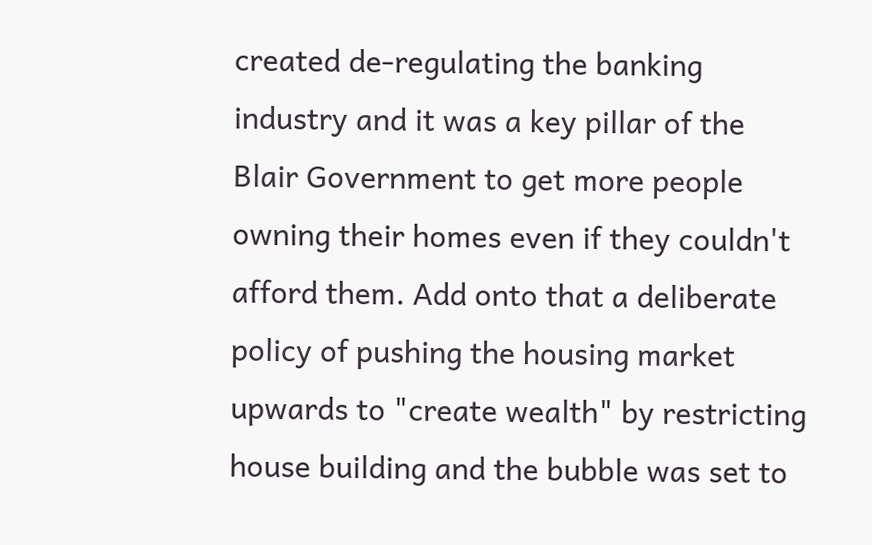created de-regulating the banking industry and it was a key pillar of the Blair Government to get more people owning their homes even if they couldn't afford them. Add onto that a deliberate policy of pushing the housing market upwards to "create wealth" by restricting house building and the bubble was set to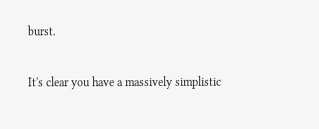burst.

It's clear you have a massively simplistic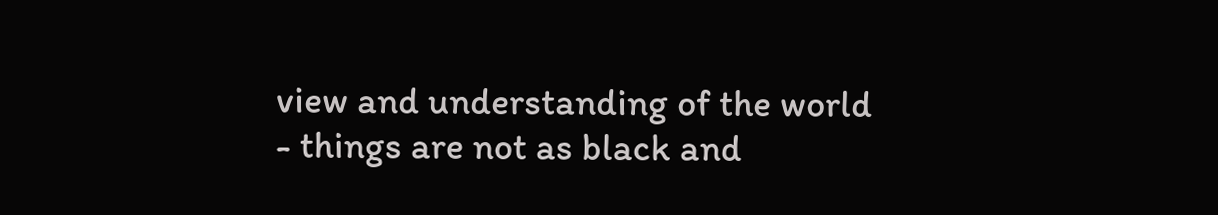view and understanding of the world - things are not as black and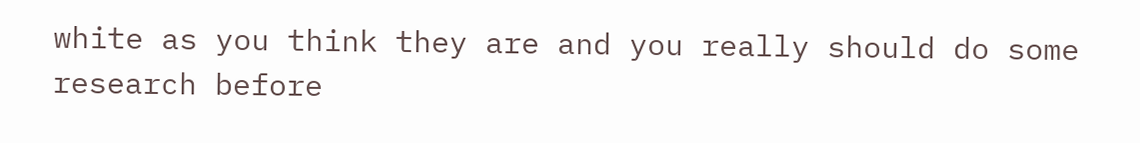white as you think they are and you really should do some research before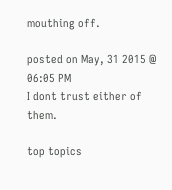mouthing off.

posted on May, 31 2015 @ 06:05 PM
I dont trust either of them.

top topics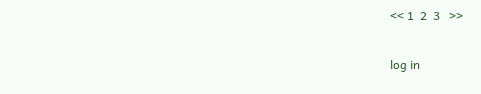<< 1  2  3   >>

log in